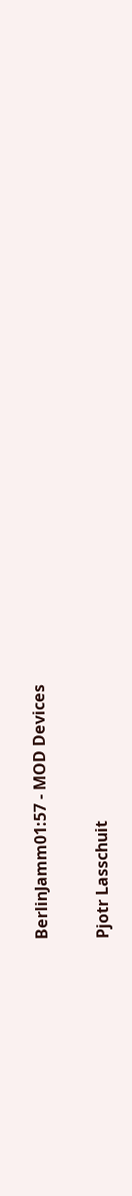BerlinJamm01:57 - MOD Devices

Pjotr Lasschuit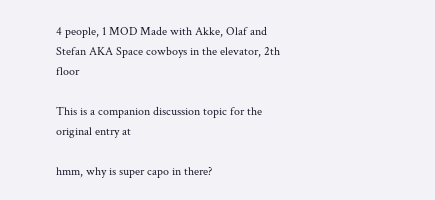4 people, 1 MOD Made with Akke, Olaf and Stefan AKA Space cowboys in the elevator, 2th floor

This is a companion discussion topic for the original entry at

hmm, why is super capo in there?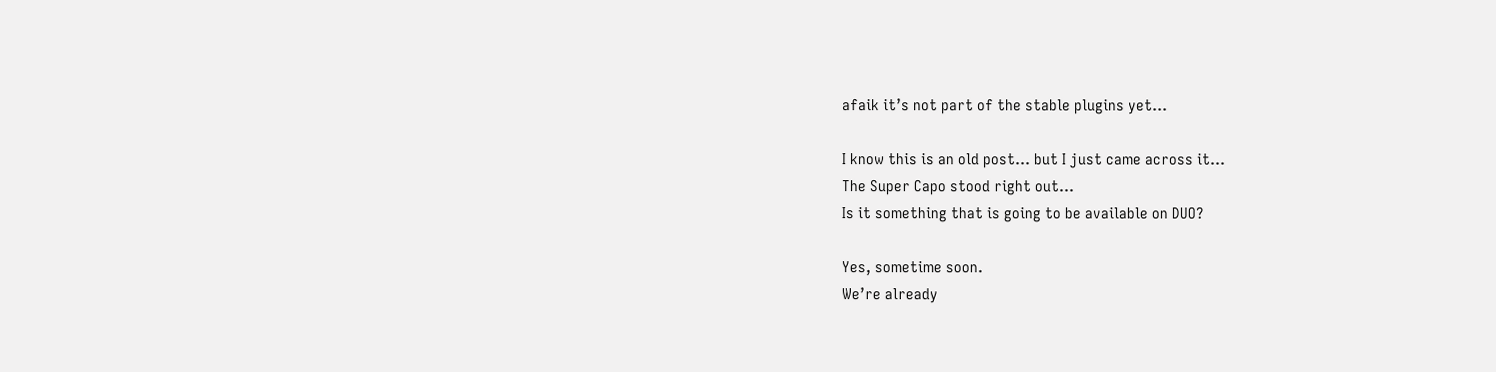afaik it’s not part of the stable plugins yet…

I know this is an old post… but I just came across it…
The Super Capo stood right out…
Is it something that is going to be available on DUO?

Yes, sometime soon.
We’re already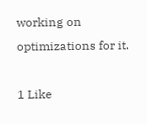working on optimizations for it.

1 Like